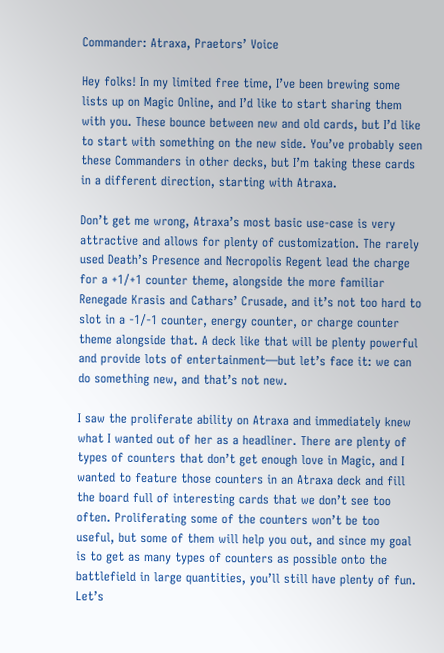Commander: Atraxa, Praetors’ Voice

Hey folks! In my limited free time, I’ve been brewing some lists up on Magic Online, and I’d like to start sharing them with you. These bounce between new and old cards, but I’d like to start with something on the new side. You’ve probably seen these Commanders in other decks, but I’m taking these cards in a different direction, starting with Atraxa.

Don’t get me wrong, Atraxa’s most basic use-case is very attractive and allows for plenty of customization. The rarely used Death’s Presence and Necropolis Regent lead the charge for a +1/+1 counter theme, alongside the more familiar Renegade Krasis and Cathars’ Crusade, and it’s not too hard to slot in a -1/-1 counter, energy counter, or charge counter theme alongside that. A deck like that will be plenty powerful and provide lots of entertainment—but let’s face it: we can do something new, and that’s not new.

I saw the proliferate ability on Atraxa and immediately knew what I wanted out of her as a headliner. There are plenty of types of counters that don’t get enough love in Magic, and I wanted to feature those counters in an Atraxa deck and fill the board full of interesting cards that we don’t see too often. Proliferating some of the counters won’t be too useful, but some of them will help you out, and since my goal is to get as many types of counters as possible onto the battlefield in large quantities, you’ll still have plenty of fun. Let’s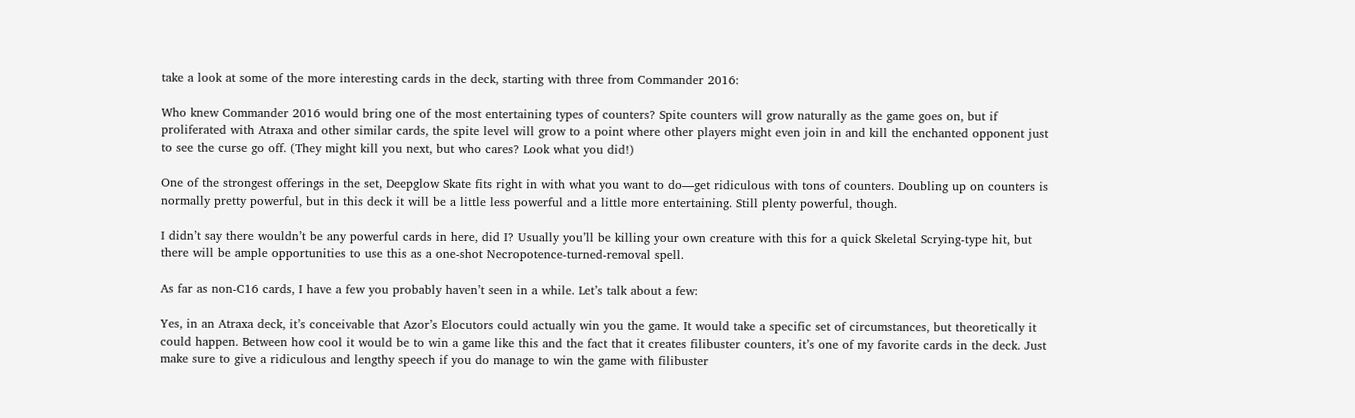take a look at some of the more interesting cards in the deck, starting with three from Commander 2016:

Who knew Commander 2016 would bring one of the most entertaining types of counters? Spite counters will grow naturally as the game goes on, but if proliferated with Atraxa and other similar cards, the spite level will grow to a point where other players might even join in and kill the enchanted opponent just to see the curse go off. (They might kill you next, but who cares? Look what you did!)

One of the strongest offerings in the set, Deepglow Skate fits right in with what you want to do—get ridiculous with tons of counters. Doubling up on counters is normally pretty powerful, but in this deck it will be a little less powerful and a little more entertaining. Still plenty powerful, though.

I didn’t say there wouldn’t be any powerful cards in here, did I? Usually you’ll be killing your own creature with this for a quick Skeletal Scrying-type hit, but there will be ample opportunities to use this as a one-shot Necropotence-turned-removal spell.

As far as non-C16 cards, I have a few you probably haven’t seen in a while. Let’s talk about a few:

Yes, in an Atraxa deck, it’s conceivable that Azor’s Elocutors could actually win you the game. It would take a specific set of circumstances, but theoretically it could happen. Between how cool it would be to win a game like this and the fact that it creates filibuster counters, it’s one of my favorite cards in the deck. Just make sure to give a ridiculous and lengthy speech if you do manage to win the game with filibuster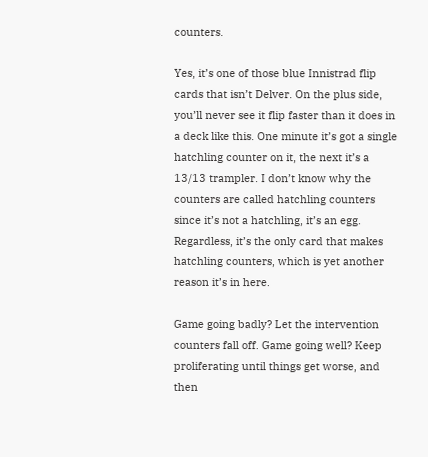counters.

Yes, it’s one of those blue Innistrad flip cards that isn’t Delver. On the plus side, you’ll never see it flip faster than it does in a deck like this. One minute it’s got a single hatchling counter on it, the next it’s a 13/13 trampler. I don’t know why the counters are called hatchling counters since it’s not a hatchling, it’s an egg. Regardless, it’s the only card that makes hatchling counters, which is yet another reason it’s in here.

Game going badly? Let the intervention counters fall off. Game going well? Keep proliferating until things get worse, and then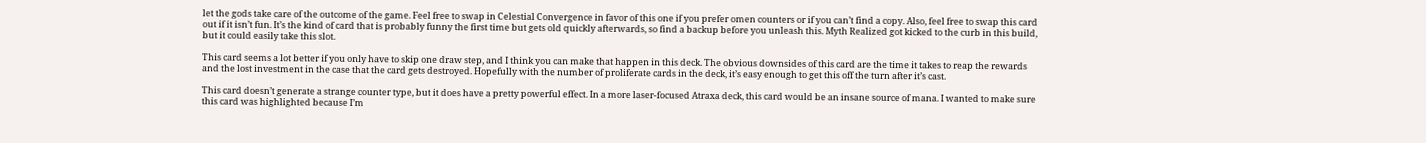let the gods take care of the outcome of the game. Feel free to swap in Celestial Convergence in favor of this one if you prefer omen counters or if you can’t find a copy. Also, feel free to swap this card out if it isn’t fun. It’s the kind of card that is probably funny the first time but gets old quickly afterwards, so find a backup before you unleash this. Myth Realized got kicked to the curb in this build, but it could easily take this slot.

This card seems a lot better if you only have to skip one draw step, and I think you can make that happen in this deck. The obvious downsides of this card are the time it takes to reap the rewards and the lost investment in the case that the card gets destroyed. Hopefully with the number of proliferate cards in the deck, it’s easy enough to get this off the turn after it’s cast.

This card doesn’t generate a strange counter type, but it does have a pretty powerful effect. In a more laser-focused Atraxa deck, this card would be an insane source of mana. I wanted to make sure this card was highlighted because I’m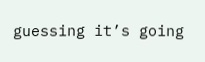guessing it’s going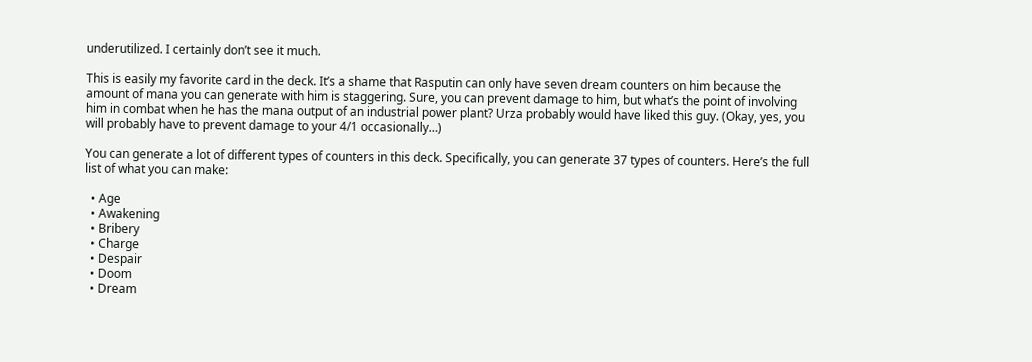underutilized. I certainly don’t see it much.

This is easily my favorite card in the deck. It’s a shame that Rasputin can only have seven dream counters on him because the amount of mana you can generate with him is staggering. Sure, you can prevent damage to him, but what’s the point of involving him in combat when he has the mana output of an industrial power plant? Urza probably would have liked this guy. (Okay, yes, you will probably have to prevent damage to your 4/1 occasionally…)

You can generate a lot of different types of counters in this deck. Specifically, you can generate 37 types of counters. Here’s the full list of what you can make:

  • Age
  • Awakening
  • Bribery
  • Charge
  • Despair
  • Doom
  • Dream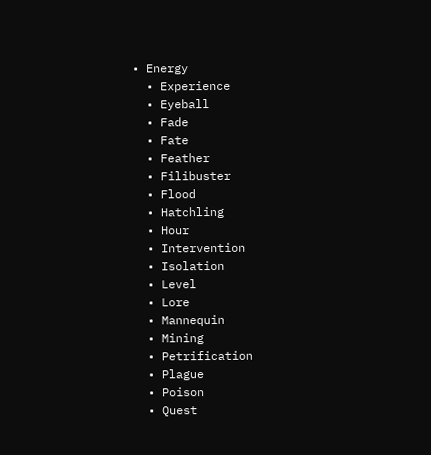• Energy
  • Experience
  • Eyeball
  • Fade
  • Fate
  • Feather
  • Filibuster
  • Flood
  • Hatchling
  • Hour
  • Intervention
  • Isolation
  • Level
  • Lore
  • Mannequin
  • Mining
  • Petrification
  • Plague
  • Poison
  • Quest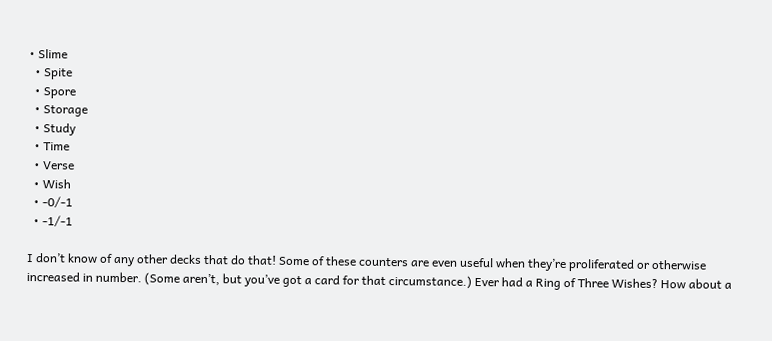• Slime
  • Spite
  • Spore
  • Storage
  • Study
  • Time
  • Verse
  • Wish
  • -0/-1
  • -1/-1

I don’t know of any other decks that do that! Some of these counters are even useful when they’re proliferated or otherwise increased in number. (Some aren’t, but you’ve got a card for that circumstance.) Ever had a Ring of Three Wishes? How about a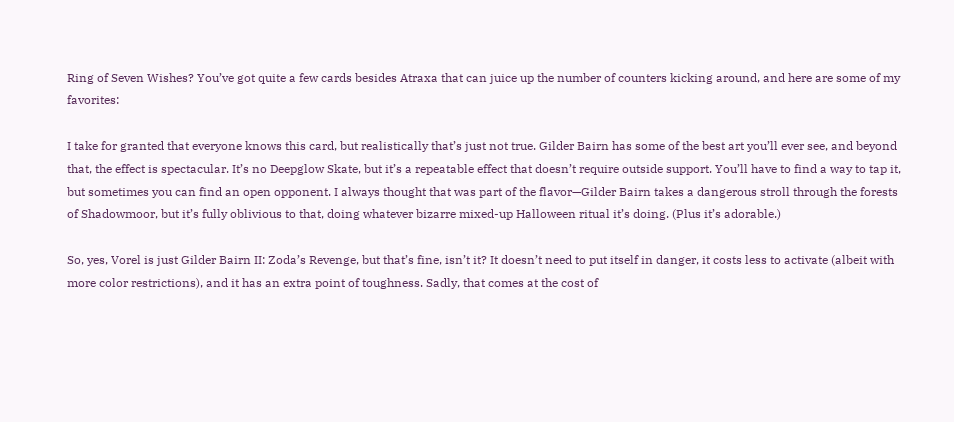Ring of Seven Wishes? You’ve got quite a few cards besides Atraxa that can juice up the number of counters kicking around, and here are some of my favorites:

I take for granted that everyone knows this card, but realistically that’s just not true. Gilder Bairn has some of the best art you’ll ever see, and beyond that, the effect is spectacular. It’s no Deepglow Skate, but it’s a repeatable effect that doesn’t require outside support. You’ll have to find a way to tap it, but sometimes you can find an open opponent. I always thought that was part of the flavor—Gilder Bairn takes a dangerous stroll through the forests of Shadowmoor, but it’s fully oblivious to that, doing whatever bizarre mixed-up Halloween ritual it’s doing. (Plus it’s adorable.)

So, yes, Vorel is just Gilder Bairn II: Zoda’s Revenge, but that’s fine, isn’t it? It doesn’t need to put itself in danger, it costs less to activate (albeit with more color restrictions), and it has an extra point of toughness. Sadly, that comes at the cost of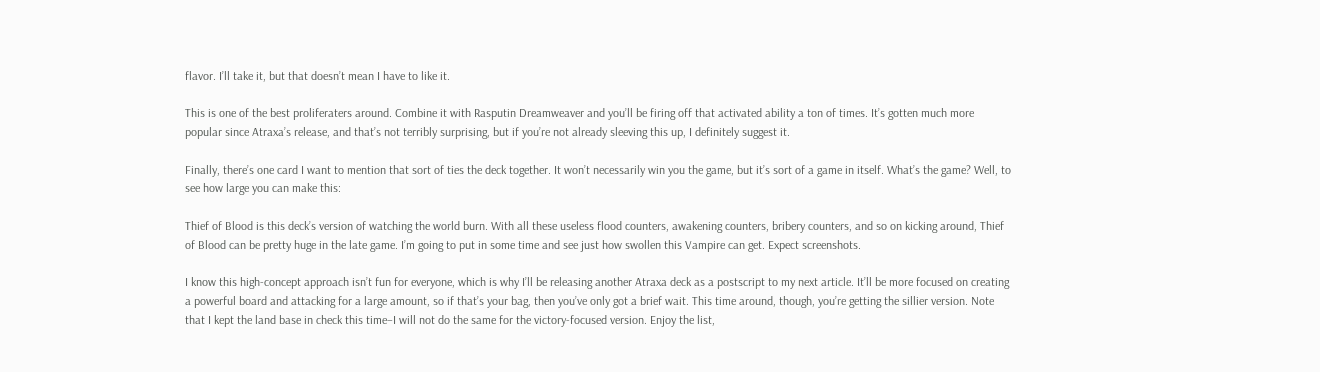flavor. I’ll take it, but that doesn’t mean I have to like it.

This is one of the best proliferaters around. Combine it with Rasputin Dreamweaver and you’ll be firing off that activated ability a ton of times. It’s gotten much more popular since Atraxa’s release, and that’s not terribly surprising, but if you’re not already sleeving this up, I definitely suggest it.

Finally, there’s one card I want to mention that sort of ties the deck together. It won’t necessarily win you the game, but it’s sort of a game in itself. What’s the game? Well, to see how large you can make this:

Thief of Blood is this deck’s version of watching the world burn. With all these useless flood counters, awakening counters, bribery counters, and so on kicking around, Thief of Blood can be pretty huge in the late game. I’m going to put in some time and see just how swollen this Vampire can get. Expect screenshots.

I know this high-concept approach isn’t fun for everyone, which is why I’ll be releasing another Atraxa deck as a postscript to my next article. It’ll be more focused on creating a powerful board and attacking for a large amount, so if that’s your bag, then you’ve only got a brief wait. This time around, though, you’re getting the sillier version. Note that I kept the land base in check this time–I will not do the same for the victory-focused version. Enjoy the list,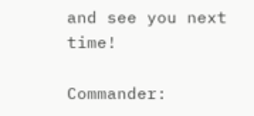and see you next time!

Commander: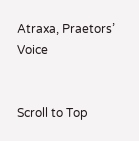Atraxa, Praetors’ Voice


Scroll to Top